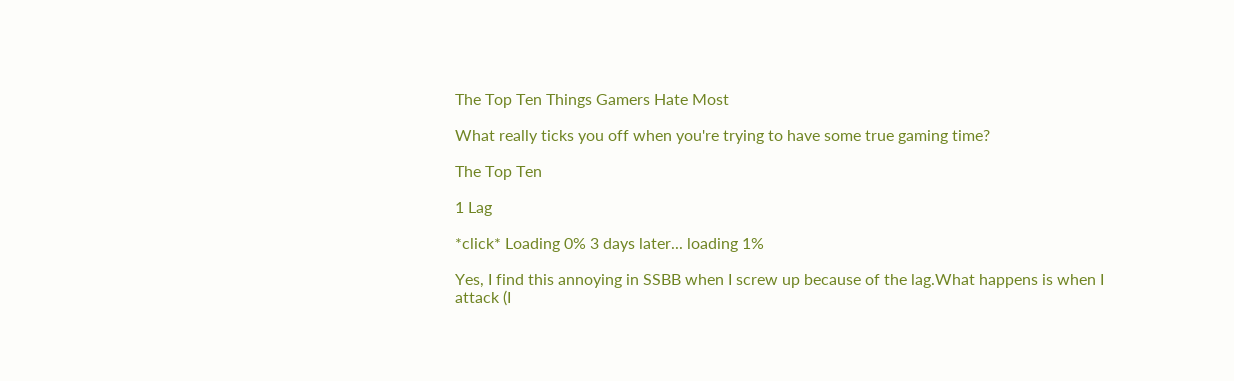The Top Ten Things Gamers Hate Most

What really ticks you off when you're trying to have some true gaming time?

The Top Ten

1 Lag

*click* Loading 0% 3 days later... loading 1%

Yes, I find this annoying in SSBB when I screw up because of the lag.What happens is when I attack (I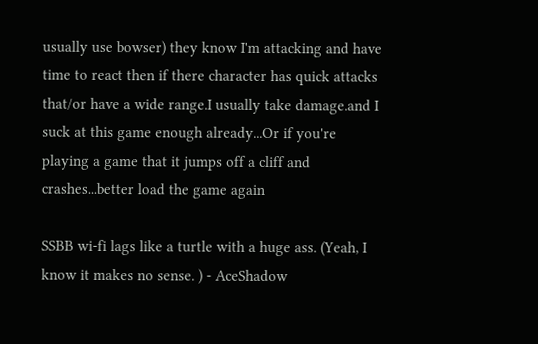usually use bowser) they know I'm attacking and have time to react then if there character has quick attacks that/or have a wide range.I usually take damage.and I suck at this game enough already...Or if you're playing a game that it jumps off a cliff and crashes...better load the game again

SSBB wi-fi lags like a turtle with a huge ass. (Yeah, I know it makes no sense. ) - AceShadow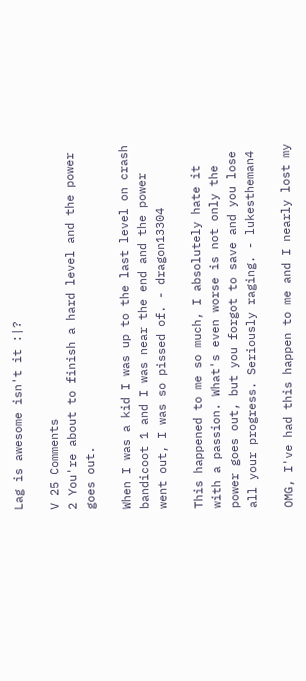Lag is awesome isn't it :|?

V 25 Comments
2 You're about to finish a hard level and the power goes out.

When I was a kid I was up to the last level on crash bandicoot 1 and I was near the end and the power went out, I was so pissed of. - dragon13304

This happened to me so much, I absolutely hate it with a passion. What's even worse is not only the power goes out, but you forgot to save and you lose all your progress. Seriously raging. - lukestheman4

OMG, I've had this happen to me and I nearly lost my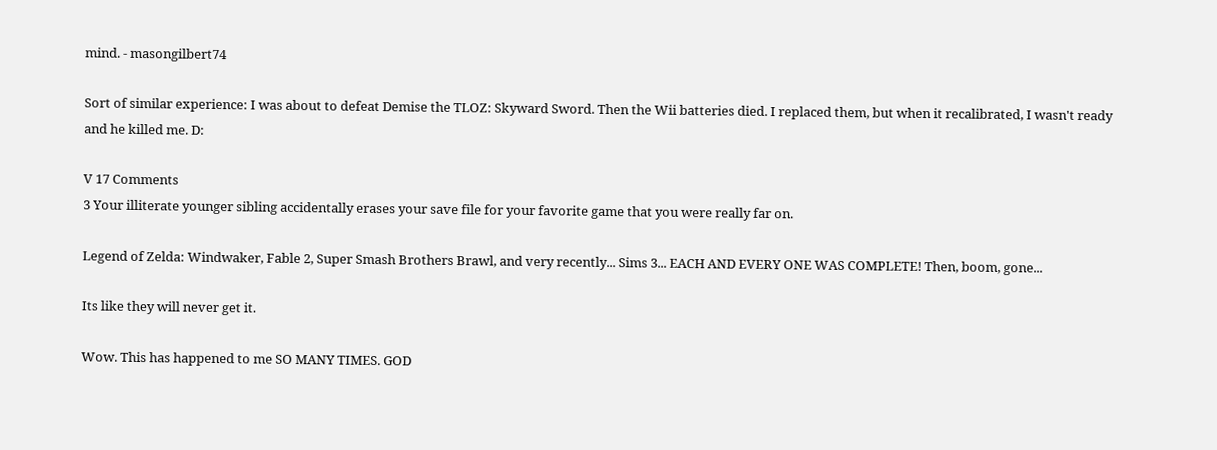mind. - masongilbert74

Sort of similar experience: I was about to defeat Demise the TLOZ: Skyward Sword. Then the Wii batteries died. I replaced them, but when it recalibrated, I wasn't ready and he killed me. D:

V 17 Comments
3 Your illiterate younger sibling accidentally erases your save file for your favorite game that you were really far on.

Legend of Zelda: Windwaker, Fable 2, Super Smash Brothers Brawl, and very recently... Sims 3... EACH AND EVERY ONE WAS COMPLETE! Then, boom, gone...

Its like they will never get it.

Wow. This has happened to me SO MANY TIMES. GOD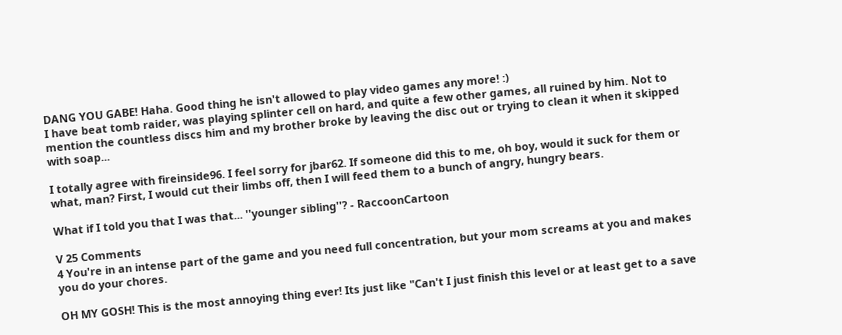DANG YOU GABE! Haha. Good thing he isn't allowed to play video games any more! :)
I have beat tomb raider, was playing splinter cell on hard, and quite a few other games, all ruined by him. Not to mention the countless discs him and my brother broke by leaving the disc out or trying to clean it when it skipped with soap...

I totally agree with fireinside96. I feel sorry for jbar62. If someone did this to me, oh boy, would it suck for them or what, man? First, I would cut their limbs off, then I will feed them to a bunch of angry, hungry bears.

What if I told you that I was that... ''younger sibling''? - RaccoonCartoon

V 25 Comments
4 You're in an intense part of the game and you need full concentration, but your mom screams at you and makes you do your chores.

OH MY GOSH! This is the most annoying thing ever! Its just like "Can't I just finish this level or at least get to a save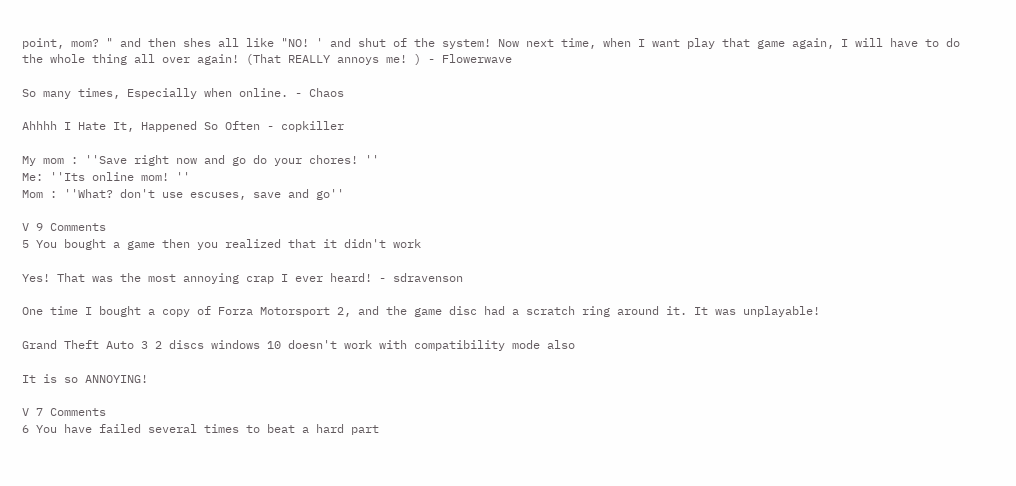point, mom? " and then shes all like "NO! ' and shut of the system! Now next time, when I want play that game again, I will have to do the whole thing all over again! (That REALLY annoys me! ) - Flowerwave

So many times, Especially when online. - Chaos

Ahhhh I Hate It, Happened So Often - copkiller

My mom : ''Save right now and go do your chores! ''
Me: ''Its online mom! ''
Mom : ''What? don't use escuses, save and go''

V 9 Comments
5 You bought a game then you realized that it didn't work

Yes! That was the most annoying crap I ever heard! - sdravenson

One time I bought a copy of Forza Motorsport 2, and the game disc had a scratch ring around it. It was unplayable!

Grand Theft Auto 3 2 discs windows 10 doesn't work with compatibility mode also

It is so ANNOYING!

V 7 Comments
6 You have failed several times to beat a hard part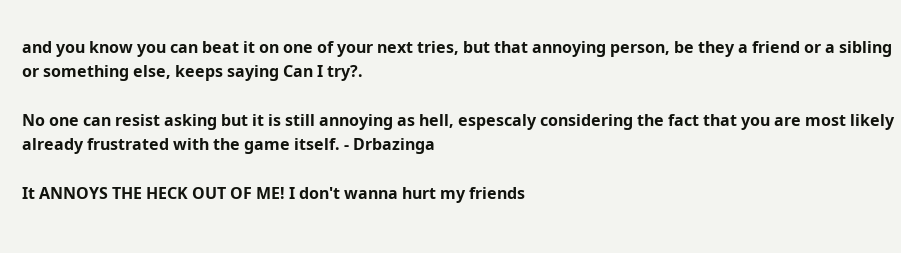and you know you can beat it on one of your next tries, but that annoying person, be they a friend or a sibling or something else, keeps saying Can I try?.

No one can resist asking but it is still annoying as hell, espescaly considering the fact that you are most likely already frustrated with the game itself. - Drbazinga

It ANNOYS THE HECK OUT OF ME! I don't wanna hurt my friends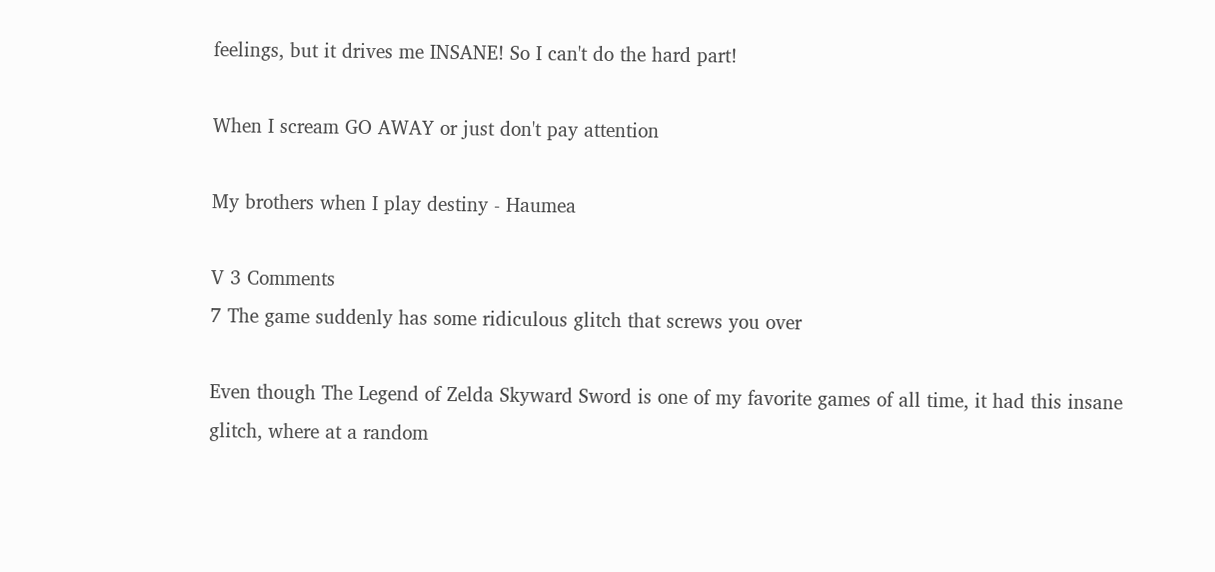feelings, but it drives me INSANE! So I can't do the hard part!

When I scream GO AWAY or just don't pay attention

My brothers when I play destiny - Haumea

V 3 Comments
7 The game suddenly has some ridiculous glitch that screws you over

Even though The Legend of Zelda Skyward Sword is one of my favorite games of all time, it had this insane glitch, where at a random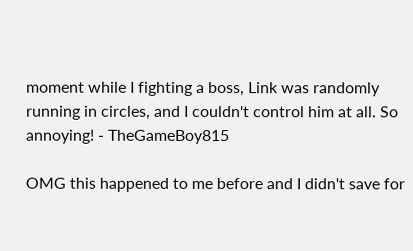moment while I fighting a boss, Link was randomly running in circles, and I couldn't control him at all. So annoying! - TheGameBoy815

OMG this happened to me before and I didn't save for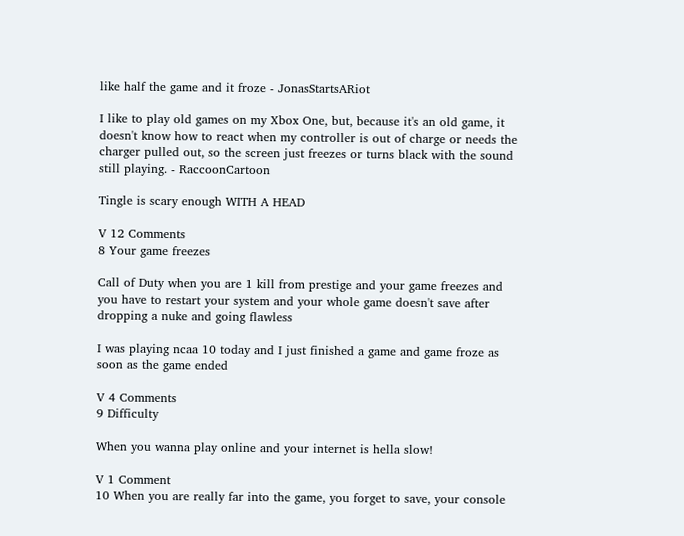like half the game and it froze - JonasStartsARiot

I like to play old games on my Xbox One, but, because it's an old game, it doesn't know how to react when my controller is out of charge or needs the charger pulled out, so the screen just freezes or turns black with the sound still playing. - RaccoonCartoon

Tingle is scary enough WITH A HEAD

V 12 Comments
8 Your game freezes

Call of Duty when you are 1 kill from prestige and your game freezes and you have to restart your system and your whole game doesn't save after dropping a nuke and going flawless

I was playing ncaa 10 today and I just finished a game and game froze as soon as the game ended

V 4 Comments
9 Difficulty

When you wanna play online and your internet is hella slow!

V 1 Comment
10 When you are really far into the game, you forget to save, your console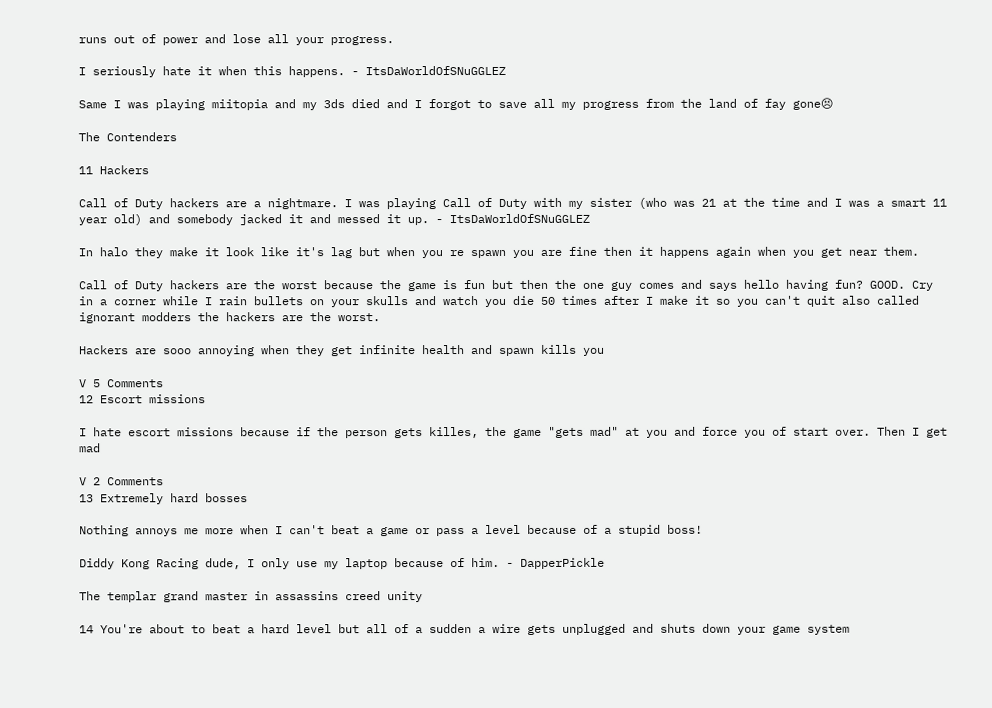runs out of power and lose all your progress.

I seriously hate it when this happens. - ItsDaWorldOfSNuGGLEZ

Same I was playing miitopia and my 3ds died and I forgot to save all my progress from the land of fay gone😣

The Contenders

11 Hackers

Call of Duty hackers are a nightmare. I was playing Call of Duty with my sister (who was 21 at the time and I was a smart 11 year old) and somebody jacked it and messed it up. - ItsDaWorldOfSNuGGLEZ

In halo they make it look like it's lag but when you re spawn you are fine then it happens again when you get near them.

Call of Duty hackers are the worst because the game is fun but then the one guy comes and says hello having fun? GOOD. Cry in a corner while I rain bullets on your skulls and watch you die 50 times after I make it so you can't quit also called ignorant modders the hackers are the worst.

Hackers are sooo annoying when they get infinite health and spawn kills you

V 5 Comments
12 Escort missions

I hate escort missions because if the person gets killes, the game "gets mad" at you and force you of start over. Then I get mad

V 2 Comments
13 Extremely hard bosses

Nothing annoys me more when I can't beat a game or pass a level because of a stupid boss!

Diddy Kong Racing dude, I only use my laptop because of him. - DapperPickle

The templar grand master in assassins creed unity

14 You're about to beat a hard level but all of a sudden a wire gets unplugged and shuts down your game system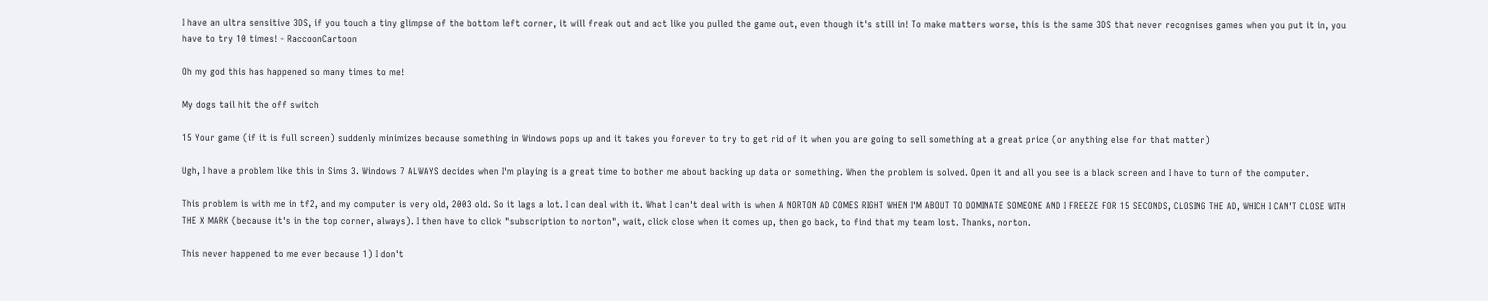I have an ultra sensitive 3DS, if you touch a tiny glimpse of the bottom left corner, it will freak out and act like you pulled the game out, even though it's still in! To make matters worse, this is the same 3DS that never recognises games when you put it in, you have to try 10 times! - RaccoonCartoon

Oh my god this has happened so many times to me!

My dogs tail hit the off switch

15 Your game (if it is full screen) suddenly minimizes because something in Windows pops up and it takes you forever to try to get rid of it when you are going to sell something at a great price (or anything else for that matter)

Ugh, I have a problem like this in Sims 3. Windows 7 ALWAYS decides when I'm playing is a great time to bother me about backing up data or something. When the problem is solved. Open it and all you see is a black screen and I have to turn of the computer.

This problem is with me in tf2, and my computer is very old, 2003 old. So it lags a lot. I can deal with it. What I can't deal with is when A NORTON AD COMES RIGHT WHEN I'M ABOUT TO DOMINATE SOMEONE AND I FREEZE FOR 15 SECONDS, CLOSING THE AD, WHICH I CAN'T CLOSE WITH THE X MARK (because it's in the top corner, always). I then have to click "subscription to norton", wait, click close when it comes up, then go back, to find that my team lost. Thanks, norton.

This never happened to me ever because 1) I don't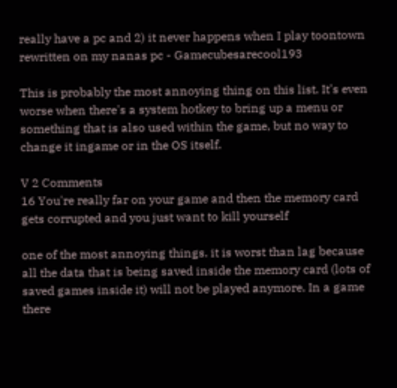really have a pc and 2) it never happens when I play toontown rewritten on my nanas pc - Gamecubesarecool193

This is probably the most annoying thing on this list. It's even worse when there's a system hotkey to bring up a menu or something that is also used within the game, but no way to change it ingame or in the OS itself.

V 2 Comments
16 You're really far on your game and then the memory card gets corrupted and you just want to kill yourself

one of the most annoying things. it is worst than lag because all the data that is being saved inside the memory card (lots of saved games inside it) will not be played anymore. In a game there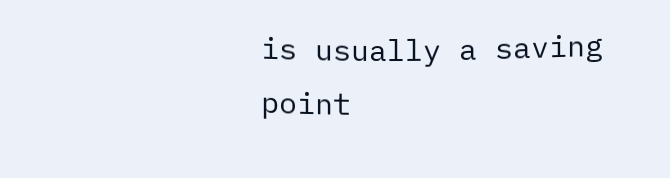is usually a saving point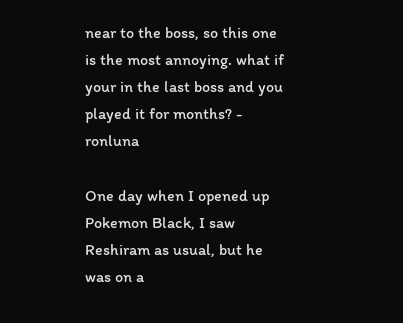near to the boss, so this one is the most annoying. what if your in the last boss and you played it for months? - ronluna

One day when I opened up Pokemon Black, I saw Reshiram as usual, but he was on a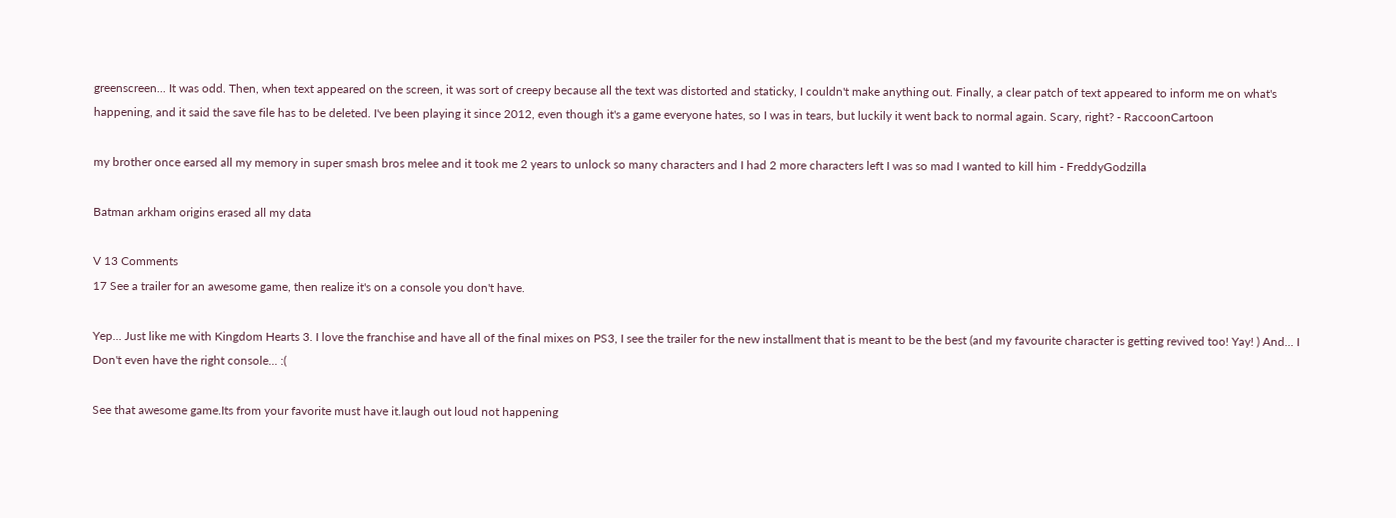greenscreen... It was odd. Then, when text appeared on the screen, it was sort of creepy because all the text was distorted and staticky, I couldn't make anything out. Finally, a clear patch of text appeared to inform me on what's happening, and it said the save file has to be deleted. I've been playing it since 2012, even though it's a game everyone hates, so I was in tears, but luckily it went back to normal again. Scary, right? - RaccoonCartoon

my brother once earsed all my memory in super smash bros melee and it took me 2 years to unlock so many characters and I had 2 more characters left I was so mad I wanted to kill him - FreddyGodzilla

Batman arkham origins erased all my data

V 13 Comments
17 See a trailer for an awesome game, then realize it's on a console you don't have.

Yep... Just like me with Kingdom Hearts 3. I love the franchise and have all of the final mixes on PS3, I see the trailer for the new installment that is meant to be the best (and my favourite character is getting revived too! Yay! ) And... I Don't even have the right console... :(

See that awesome game.Its from your favorite must have it.laugh out loud not happening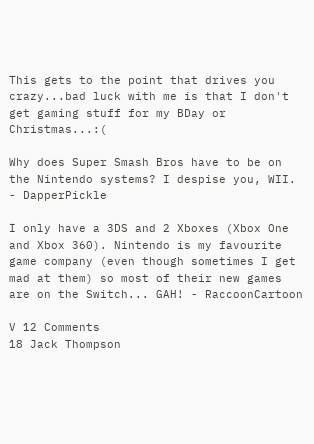This gets to the point that drives you crazy...bad luck with me is that I don't get gaming stuff for my BDay or Christmas...:(

Why does Super Smash Bros have to be on the Nintendo systems? I despise you, WII. - DapperPickle

I only have a 3DS and 2 Xboxes (Xbox One and Xbox 360). Nintendo is my favourite game company (even though sometimes I get mad at them) so most of their new games are on the Switch... GAH! - RaccoonCartoon

V 12 Comments
18 Jack Thompson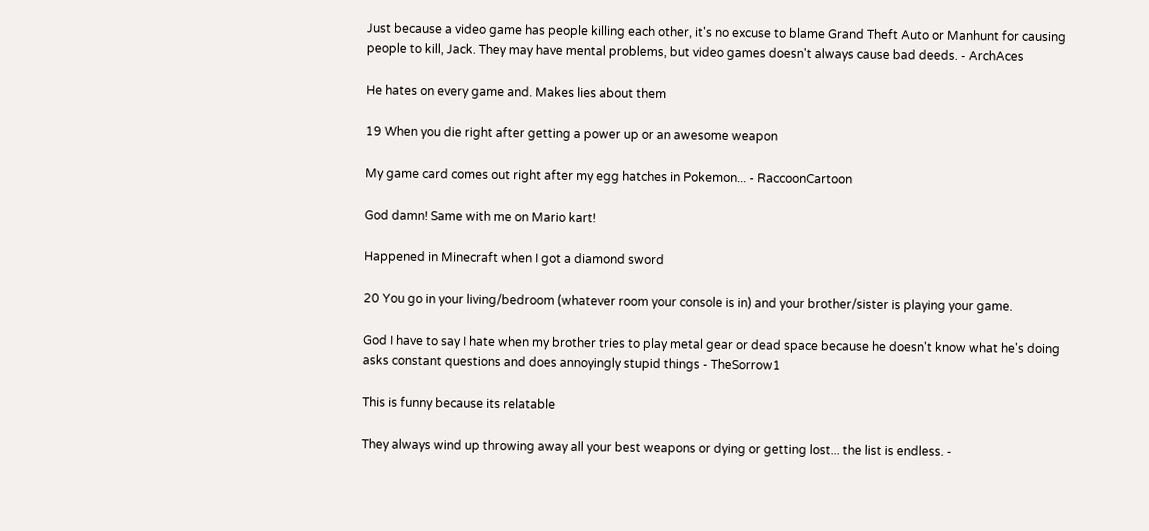Just because a video game has people killing each other, it's no excuse to blame Grand Theft Auto or Manhunt for causing people to kill, Jack. They may have mental problems, but video games doesn't always cause bad deeds. - ArchAces

He hates on every game and. Makes lies about them

19 When you die right after getting a power up or an awesome weapon

My game card comes out right after my egg hatches in Pokemon... - RaccoonCartoon

God damn! Same with me on Mario kart!

Happened in Minecraft when I got a diamond sword

20 You go in your living/bedroom (whatever room your console is in) and your brother/sister is playing your game.

God I have to say I hate when my brother tries to play metal gear or dead space because he doesn't know what he's doing asks constant questions and does annoyingly stupid things - TheSorrow1

This is funny because its relatable

They always wind up throwing away all your best weapons or dying or getting lost... the list is endless. -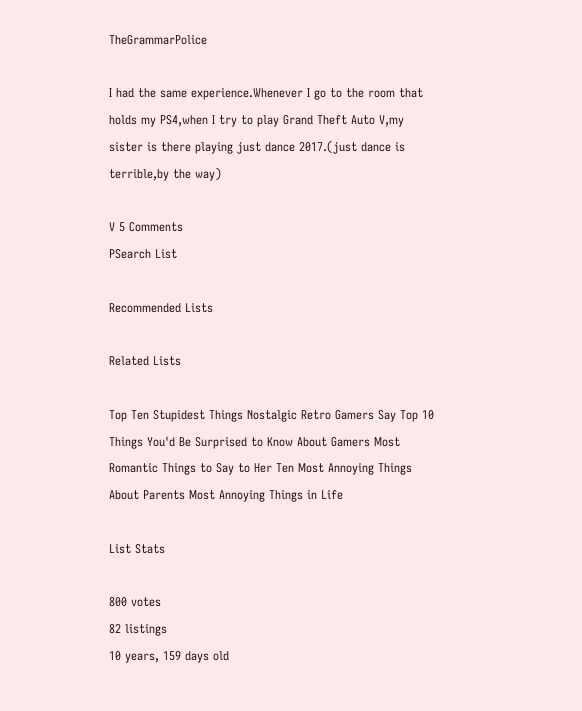TheGrammarPolice

I had the same experience.Whenever I go to the room that holds my PS4,when I try to play Grand Theft Auto V,my sister is there playing just dance 2017.(just dance is terrible,by the way)

V 5 Comments
PSearch List

Recommended Lists

Related Lists

Top Ten Stupidest Things Nostalgic Retro Gamers Say Top 10 Things You'd Be Surprised to Know About Gamers Most Romantic Things to Say to Her Ten Most Annoying Things About Parents Most Annoying Things in Life

List Stats

800 votes
82 listings
10 years, 159 days old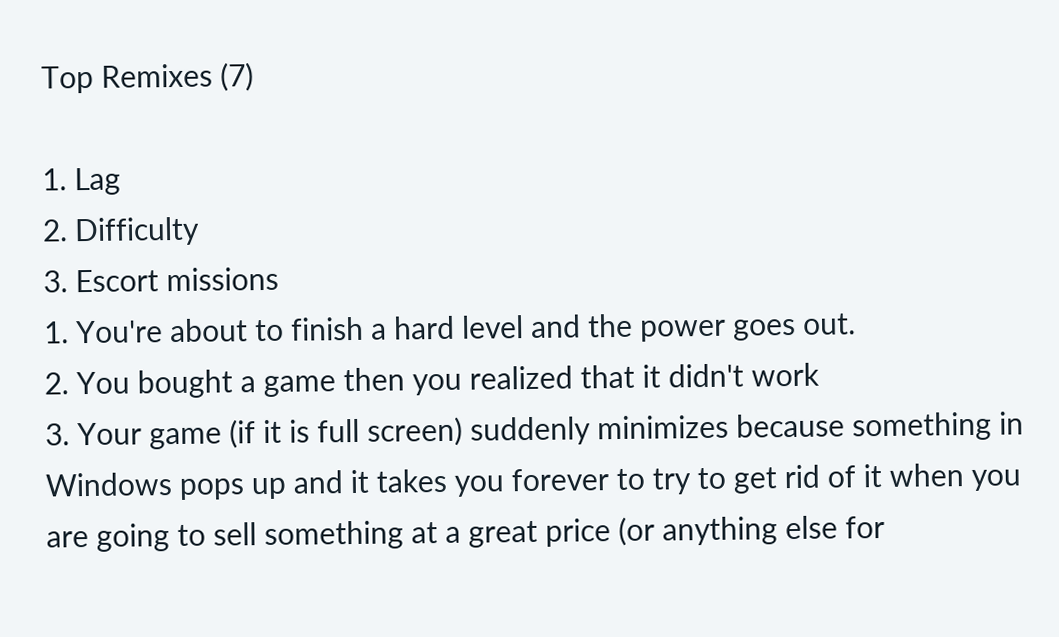Top Remixes (7)

1. Lag
2. Difficulty
3. Escort missions
1. You're about to finish a hard level and the power goes out.
2. You bought a game then you realized that it didn't work
3. Your game (if it is full screen) suddenly minimizes because something in Windows pops up and it takes you forever to try to get rid of it when you are going to sell something at a great price (or anything else for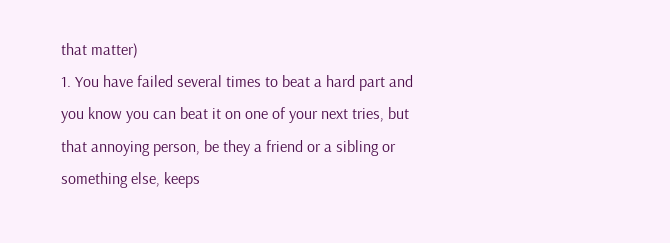that matter)
1. You have failed several times to beat a hard part and you know you can beat it on one of your next tries, but that annoying person, be they a friend or a sibling or something else, keeps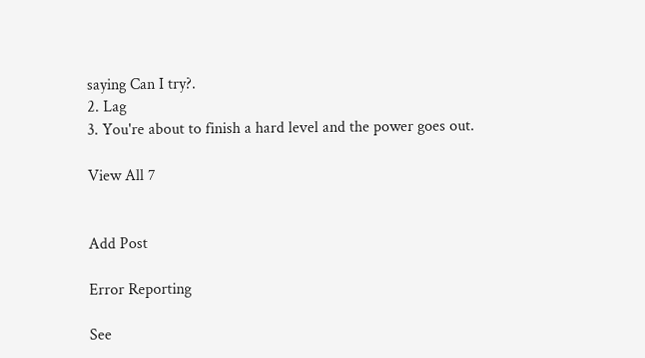saying Can I try?.
2. Lag
3. You're about to finish a hard level and the power goes out.

View All 7


Add Post

Error Reporting

See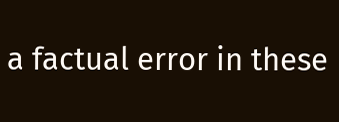a factual error in these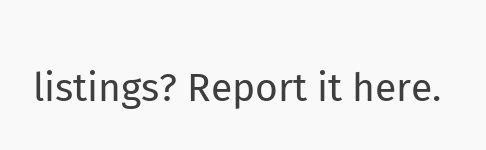listings? Report it here.